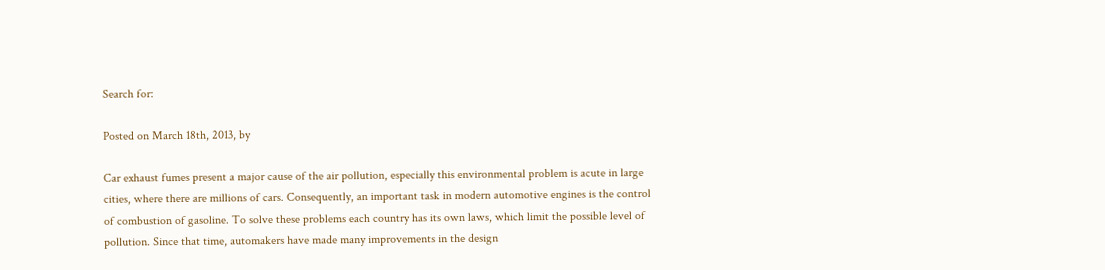Search for:

Posted on March 18th, 2013, by

Car exhaust fumes present a major cause of the air pollution, especially this environmental problem is acute in large cities, where there are millions of cars. Consequently, an important task in modern automotive engines is the control of combustion of gasoline. To solve these problems each country has its own laws, which limit the possible level of pollution. Since that time, automakers have made many improvements in the design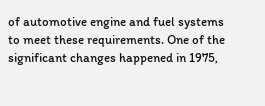of automotive engine and fuel systems to meet these requirements. One of the significant changes happened in 1975,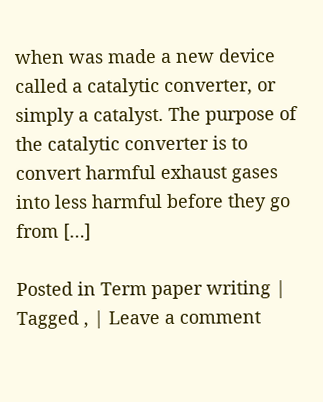when was made a new device called a catalytic converter, or simply a catalyst. The purpose of the catalytic converter is to convert harmful exhaust gases into less harmful before they go from […]

Posted in Term paper writing | Tagged , | Leave a comment